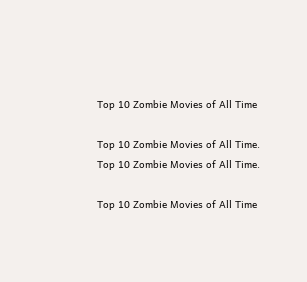Top 10 Zombie Movies of All Time

Top 10 Zombie Movies of All Time.
Top 10 Zombie Movies of All Time.

Top 10 Zombie Movies of All Time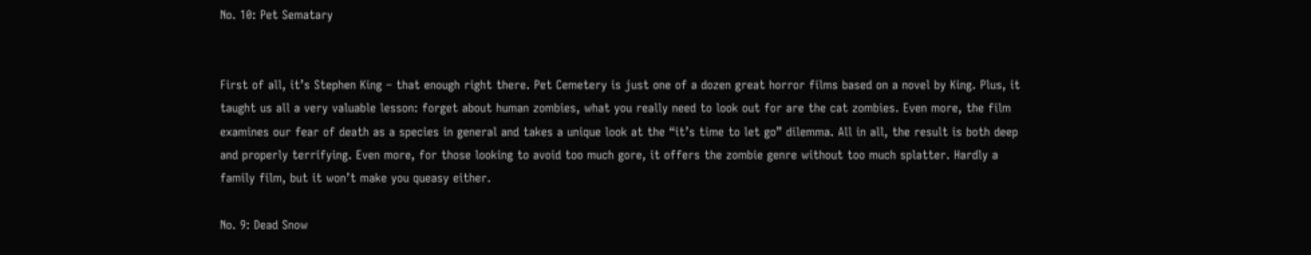No. 10: Pet Sematary


First of all, it’s Stephen King – that enough right there. Pet Cemetery is just one of a dozen great horror films based on a novel by King. Plus, it taught us all a very valuable lesson: forget about human zombies, what you really need to look out for are the cat zombies. Even more, the film examines our fear of death as a species in general and takes a unique look at the “it’s time to let go” dilemma. All in all, the result is both deep and properly terrifying. Even more, for those looking to avoid too much gore, it offers the zombie genre without too much splatter. Hardly a family film, but it won’t make you queasy either.

No. 9: Dead Snow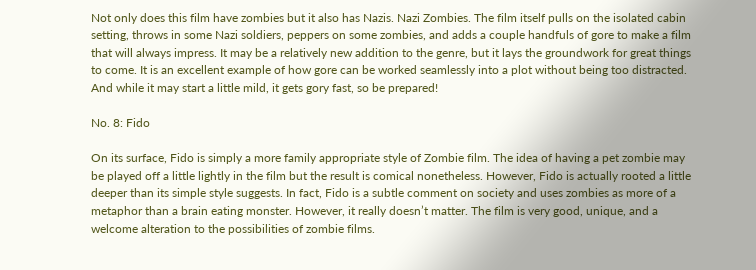Not only does this film have zombies but it also has Nazis. Nazi Zombies. The film itself pulls on the isolated cabin setting, throws in some Nazi soldiers, peppers on some zombies, and adds a couple handfuls of gore to make a film that will always impress. It may be a relatively new addition to the genre, but it lays the groundwork for great things to come. It is an excellent example of how gore can be worked seamlessly into a plot without being too distracted. And while it may start a little mild, it gets gory fast, so be prepared!

No. 8: Fido

On its surface, Fido is simply a more family appropriate style of Zombie film. The idea of having a pet zombie may be played off a little lightly in the film but the result is comical nonetheless. However, Fido is actually rooted a little deeper than its simple style suggests. In fact, Fido is a subtle comment on society and uses zombies as more of a metaphor than a brain eating monster. However, it really doesn’t matter. The film is very good, unique, and a welcome alteration to the possibilities of zombie films.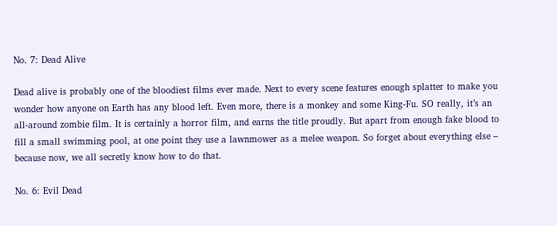No. 7: Dead Alive

Dead alive is probably one of the bloodiest films ever made. Next to every scene features enough splatter to make you wonder how anyone on Earth has any blood left. Even more, there is a monkey and some King-Fu. SO really, it’s an all-around zombie film. It is certainly a horror film, and earns the title proudly. But apart from enough fake blood to fill a small swimming pool, at one point they use a lawnmower as a melee weapon. So forget about everything else – because now, we all secretly know how to do that.

No. 6: Evil Dead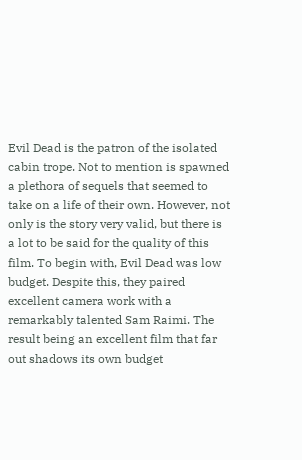Evil Dead is the patron of the isolated cabin trope. Not to mention is spawned a plethora of sequels that seemed to take on a life of their own. However, not only is the story very valid, but there is a lot to be said for the quality of this film. To begin with, Evil Dead was low budget. Despite this, they paired excellent camera work with a remarkably talented Sam Raimi. The result being an excellent film that far out shadows its own budget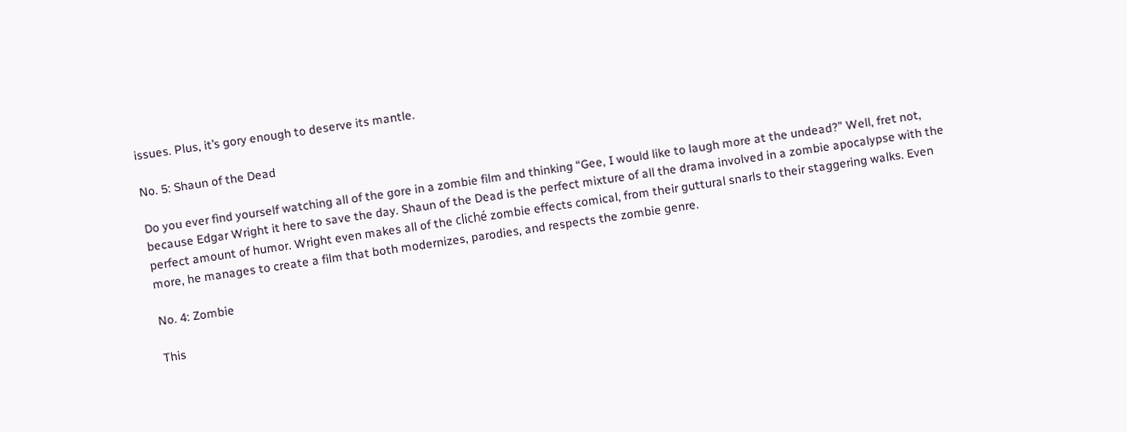issues. Plus, it’s gory enough to deserve its mantle.

No. 5: Shaun of the Dead

Do you ever find yourself watching all of the gore in a zombie film and thinking “Gee, I would like to laugh more at the undead?” Well, fret not, because Edgar Wright it here to save the day. Shaun of the Dead is the perfect mixture of all the drama involved in a zombie apocalypse with the perfect amount of humor. Wright even makes all of the cliché zombie effects comical, from their guttural snarls to their staggering walks. Even more, he manages to create a film that both modernizes, parodies, and respects the zombie genre.

No. 4: Zombie

This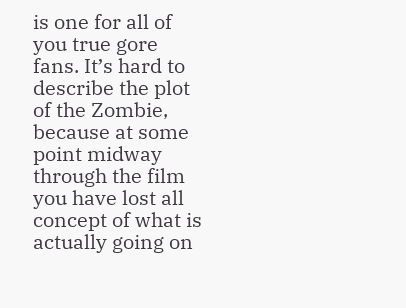is one for all of you true gore fans. It’s hard to describe the plot of the Zombie, because at some point midway through the film you have lost all concept of what is actually going on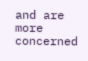and are more concerned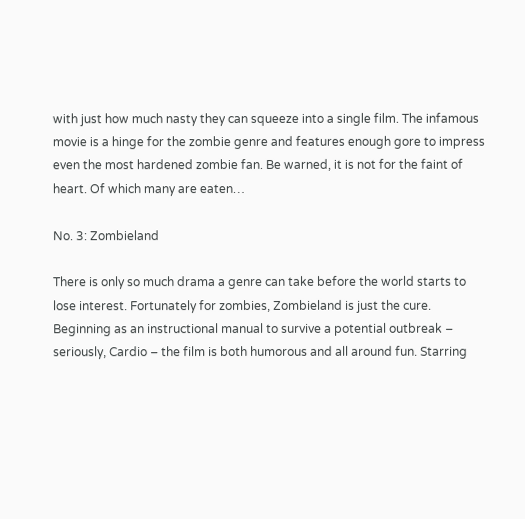with just how much nasty they can squeeze into a single film. The infamous movie is a hinge for the zombie genre and features enough gore to impress even the most hardened zombie fan. Be warned, it is not for the faint of heart. Of which many are eaten…

No. 3: Zombieland

There is only so much drama a genre can take before the world starts to lose interest. Fortunately for zombies, Zombieland is just the cure. Beginning as an instructional manual to survive a potential outbreak – seriously, Cardio – the film is both humorous and all around fun. Starring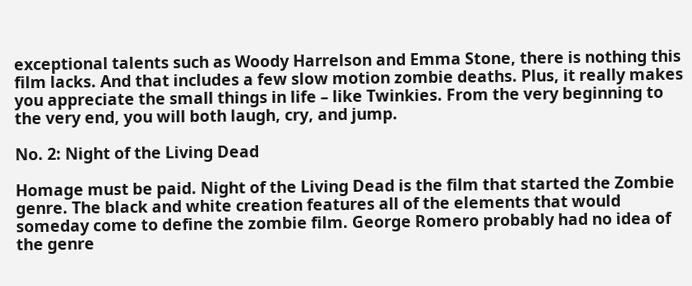exceptional talents such as Woody Harrelson and Emma Stone, there is nothing this film lacks. And that includes a few slow motion zombie deaths. Plus, it really makes you appreciate the small things in life – like Twinkies. From the very beginning to the very end, you will both laugh, cry, and jump.

No. 2: Night of the Living Dead

Homage must be paid. Night of the Living Dead is the film that started the Zombie genre. The black and white creation features all of the elements that would someday come to define the zombie film. George Romero probably had no idea of the genre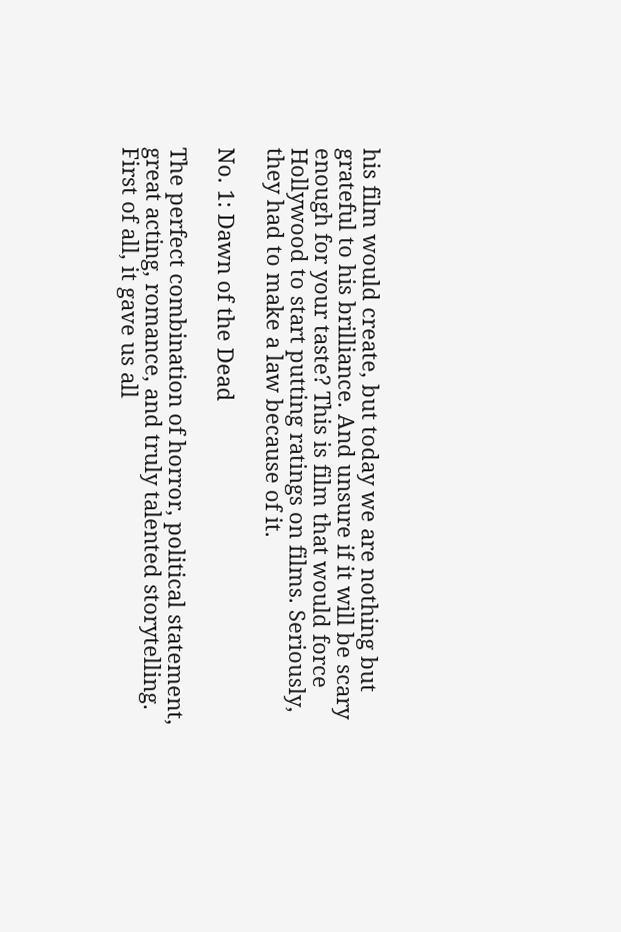his film would create, but today we are nothing but grateful to his brilliance. And unsure if it will be scary enough for your taste? This is film that would force Hollywood to start putting ratings on films. Seriously, they had to make a law because of it.

No. 1: Dawn of the Dead

The perfect combination of horror, political statement, great acting, romance, and truly talented storytelling. First of all, it gave us all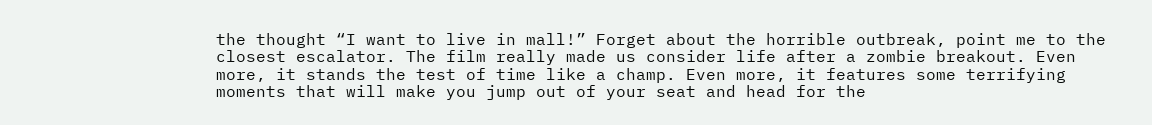the thought “I want to live in mall!” Forget about the horrible outbreak, point me to the closest escalator. The film really made us consider life after a zombie breakout. Even more, it stands the test of time like a champ. Even more, it features some terrifying moments that will make you jump out of your seat and head for the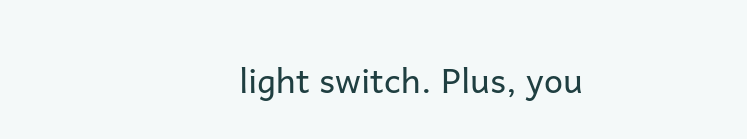light switch. Plus, you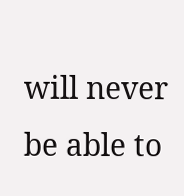will never be able to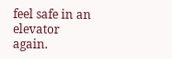feel safe in an elevator again.